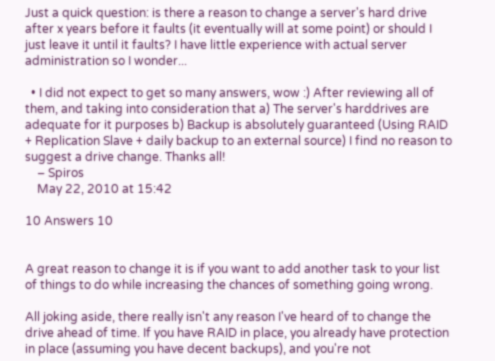Just a quick question: is there a reason to change a server's hard drive after x years before it faults (it eventually will at some point) or should I just leave it until it faults? I have little experience with actual server administration so I wonder...

  • I did not expect to get so many answers, wow :) After reviewing all of them, and taking into consideration that a) The server's harddrives are adequate for it purposes b) Backup is absolutely guaranteed (Using RAID + Replication Slave + daily backup to an external source) I find no reason to suggest a drive change. Thanks all!
    – Spiros
    May 22, 2010 at 15:42

10 Answers 10


A great reason to change it is if you want to add another task to your list of things to do while increasing the chances of something going wrong.

All joking aside, there really isn't any reason I've heard of to change the drive ahead of time. If you have RAID in place, you already have protection in place (assuming you have decent backups), and you're not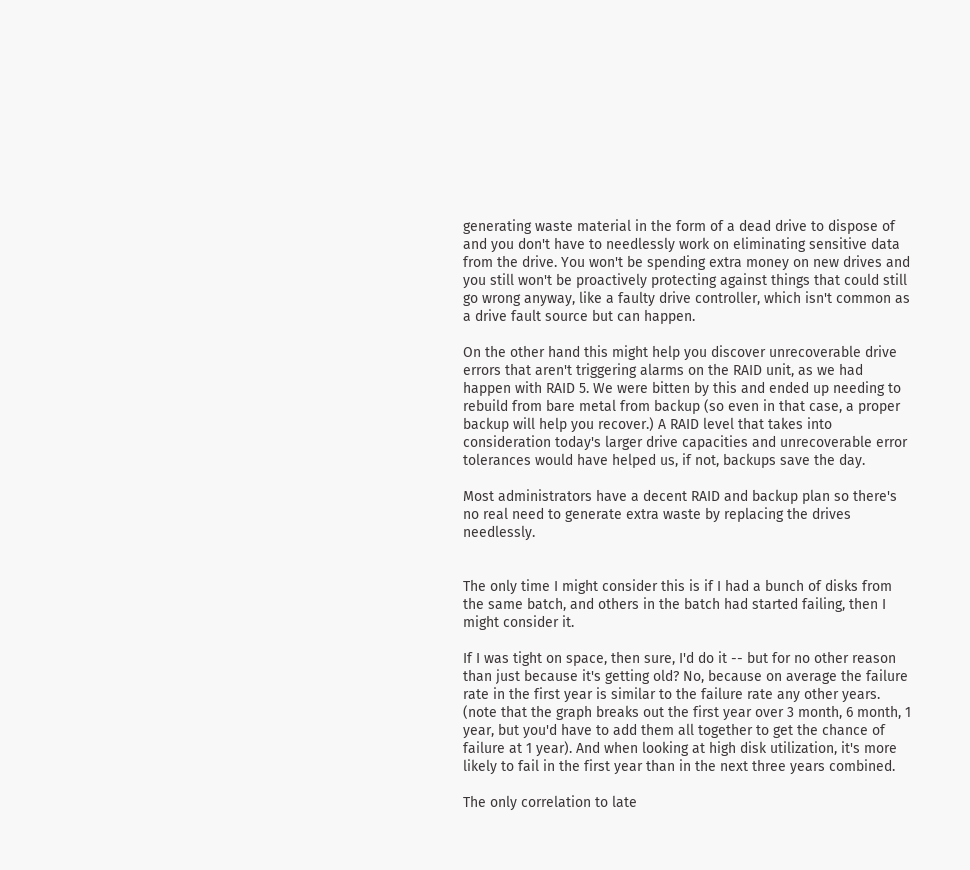generating waste material in the form of a dead drive to dispose of and you don't have to needlessly work on eliminating sensitive data from the drive. You won't be spending extra money on new drives and you still won't be proactively protecting against things that could still go wrong anyway, like a faulty drive controller, which isn't common as a drive fault source but can happen.

On the other hand this might help you discover unrecoverable drive errors that aren't triggering alarms on the RAID unit, as we had happen with RAID 5. We were bitten by this and ended up needing to rebuild from bare metal from backup (so even in that case, a proper backup will help you recover.) A RAID level that takes into consideration today's larger drive capacities and unrecoverable error tolerances would have helped us, if not, backups save the day.

Most administrators have a decent RAID and backup plan so there's no real need to generate extra waste by replacing the drives needlessly.


The only time I might consider this is if I had a bunch of disks from the same batch, and others in the batch had started failing, then I might consider it.

If I was tight on space, then sure, I'd do it -- but for no other reason than just because it's getting old? No, because on average the failure rate in the first year is similar to the failure rate any other years. (note that the graph breaks out the first year over 3 month, 6 month, 1 year, but you'd have to add them all together to get the chance of failure at 1 year). And when looking at high disk utilization, it's more likely to fail in the first year than in the next three years combined.

The only correlation to late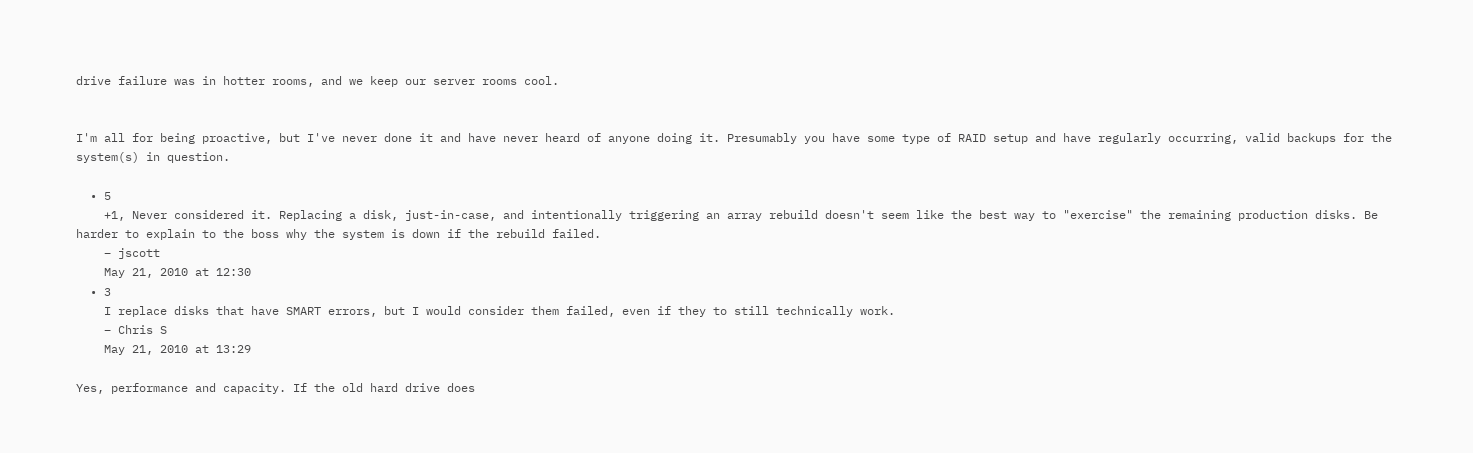drive failure was in hotter rooms, and we keep our server rooms cool.


I'm all for being proactive, but I've never done it and have never heard of anyone doing it. Presumably you have some type of RAID setup and have regularly occurring, valid backups for the system(s) in question.

  • 5
    +1, Never considered it. Replacing a disk, just-in-case, and intentionally triggering an array rebuild doesn't seem like the best way to "exercise" the remaining production disks. Be harder to explain to the boss why the system is down if the rebuild failed.
    – jscott
    May 21, 2010 at 12:30
  • 3
    I replace disks that have SMART errors, but I would consider them failed, even if they to still technically work.
    – Chris S
    May 21, 2010 at 13:29

Yes, performance and capacity. If the old hard drive does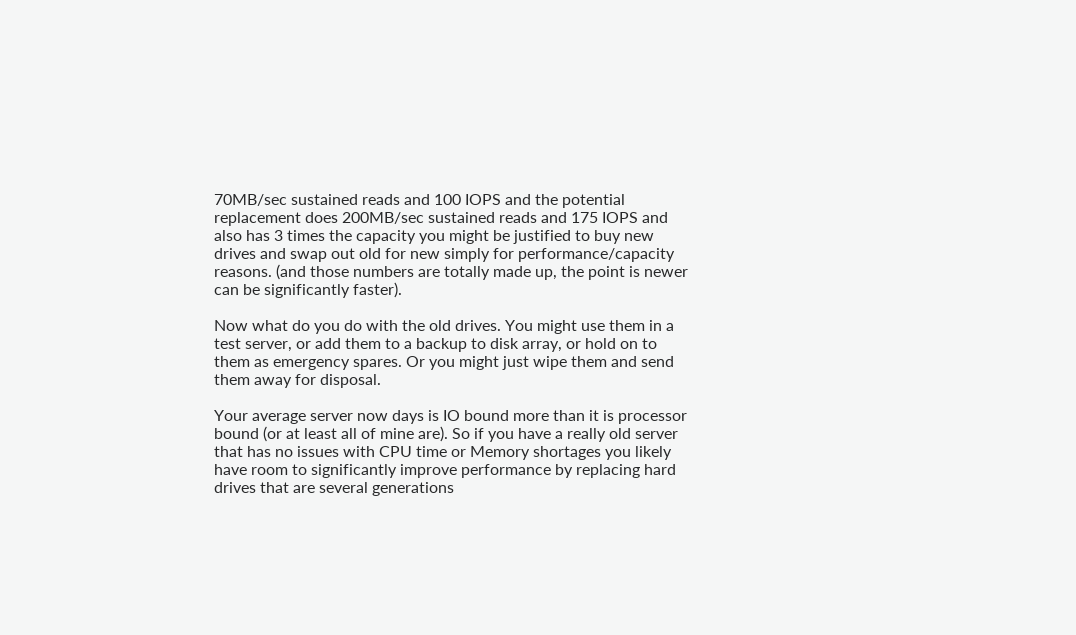70MB/sec sustained reads and 100 IOPS and the potential replacement does 200MB/sec sustained reads and 175 IOPS and also has 3 times the capacity you might be justified to buy new drives and swap out old for new simply for performance/capacity reasons. (and those numbers are totally made up, the point is newer can be significantly faster).

Now what do you do with the old drives. You might use them in a test server, or add them to a backup to disk array, or hold on to them as emergency spares. Or you might just wipe them and send them away for disposal.

Your average server now days is IO bound more than it is processor bound (or at least all of mine are). So if you have a really old server that has no issues with CPU time or Memory shortages you likely have room to significantly improve performance by replacing hard drives that are several generations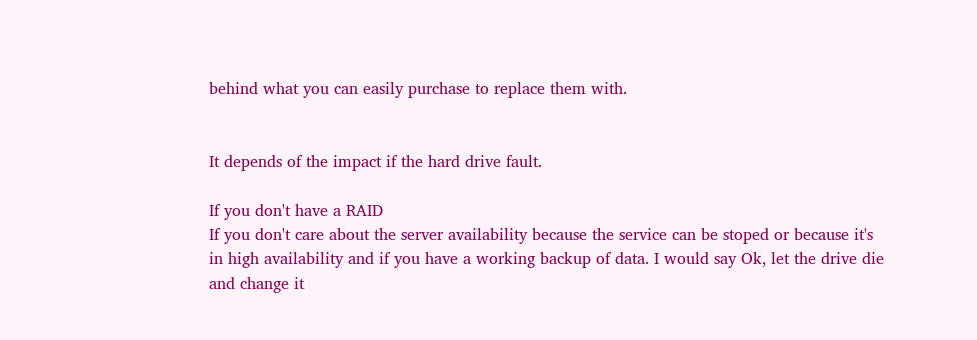behind what you can easily purchase to replace them with.


It depends of the impact if the hard drive fault.

If you don't have a RAID
If you don't care about the server availability because the service can be stoped or because it's in high availability and if you have a working backup of data. I would say Ok, let the drive die and change it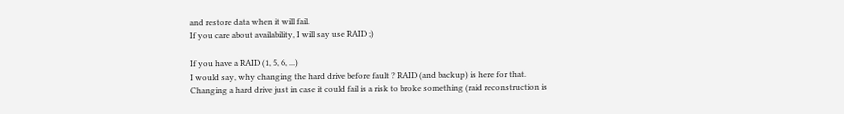and restore data when it will fail.
If you care about availability, I will say use RAID ;)

If you have a RAID (1, 5, 6, ...)
I would say, why changing the hard drive before fault ? RAID (and backup) is here for that. Changing a hard drive just in case it could fail is a risk to broke something (raid reconstruction is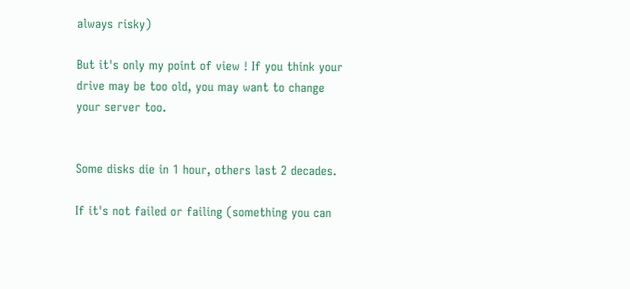always risky)

But it's only my point of view ! If you think your drive may be too old, you may want to change your server too.


Some disks die in 1 hour, others last 2 decades.

If it's not failed or failing (something you can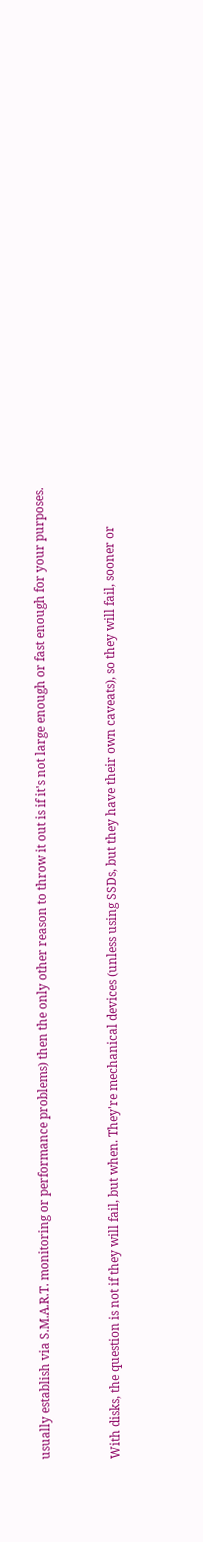usually establish via S.M.A.R.T. monitoring or performance problems) then the only other reason to throw it out is if it's not large enough or fast enough for your purposes.


With disks, the question is not if they will fail, but when. They're mechanical devices (unless using SSDs, but they have their own caveats), so they will fail, sooner or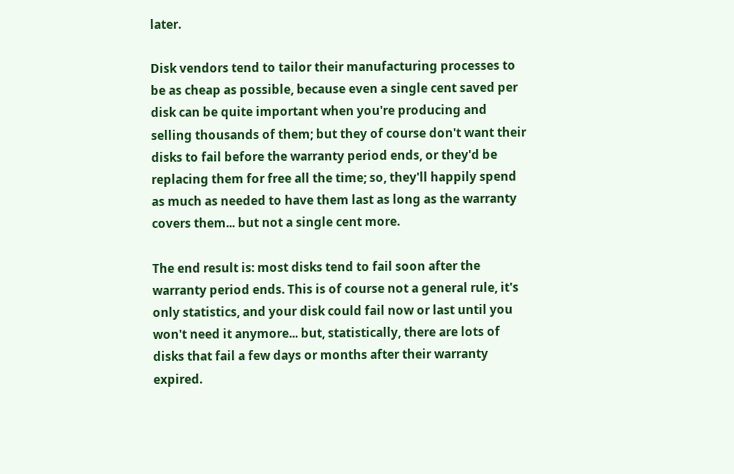later.

Disk vendors tend to tailor their manufacturing processes to be as cheap as possible, because even a single cent saved per disk can be quite important when you're producing and selling thousands of them; but they of course don't want their disks to fail before the warranty period ends, or they'd be replacing them for free all the time; so, they'll happily spend as much as needed to have them last as long as the warranty covers them... but not a single cent more.

The end result is: most disks tend to fail soon after the warranty period ends. This is of course not a general rule, it's only statistics, and your disk could fail now or last until you won't need it anymore... but, statistically, there are lots of disks that fail a few days or months after their warranty expired.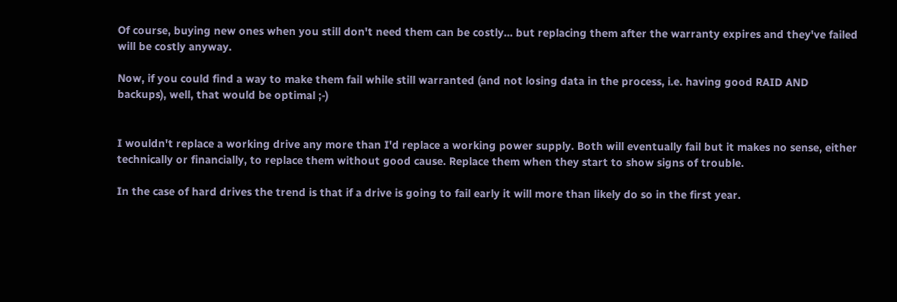Of course, buying new ones when you still don't need them can be costly... but replacing them after the warranty expires and they've failed will be costly anyway.

Now, if you could find a way to make them fail while still warranted (and not losing data in the process, i.e. having good RAID AND backups), well, that would be optimal ;-)


I wouldn't replace a working drive any more than I'd replace a working power supply. Both will eventually fail but it makes no sense, either technically or financially, to replace them without good cause. Replace them when they start to show signs of trouble.

In the case of hard drives the trend is that if a drive is going to fail early it will more than likely do so in the first year.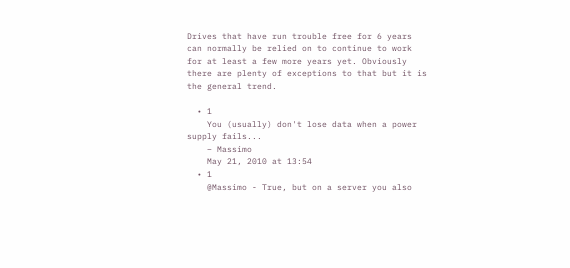Drives that have run trouble free for 6 years can normally be relied on to continue to work for at least a few more years yet. Obviously there are plenty of exceptions to that but it is the general trend.

  • 1
    You (usually) don't lose data when a power supply fails...
    – Massimo
    May 21, 2010 at 13:54
  • 1
    @Massimo - True, but on a server you also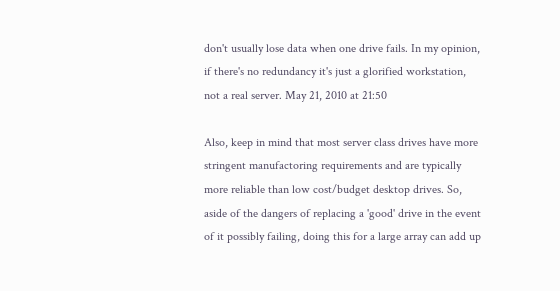don't usually lose data when one drive fails. In my opinion, if there's no redundancy it's just a glorified workstation, not a real server. May 21, 2010 at 21:50

Also, keep in mind that most server class drives have more stringent manufactoring requirements and are typically more reliable than low cost/budget desktop drives. So, aside of the dangers of replacing a 'good' drive in the event of it possibly failing, doing this for a large array can add up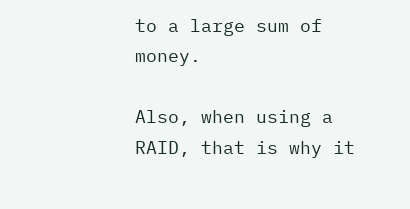to a large sum of money.

Also, when using a RAID, that is why it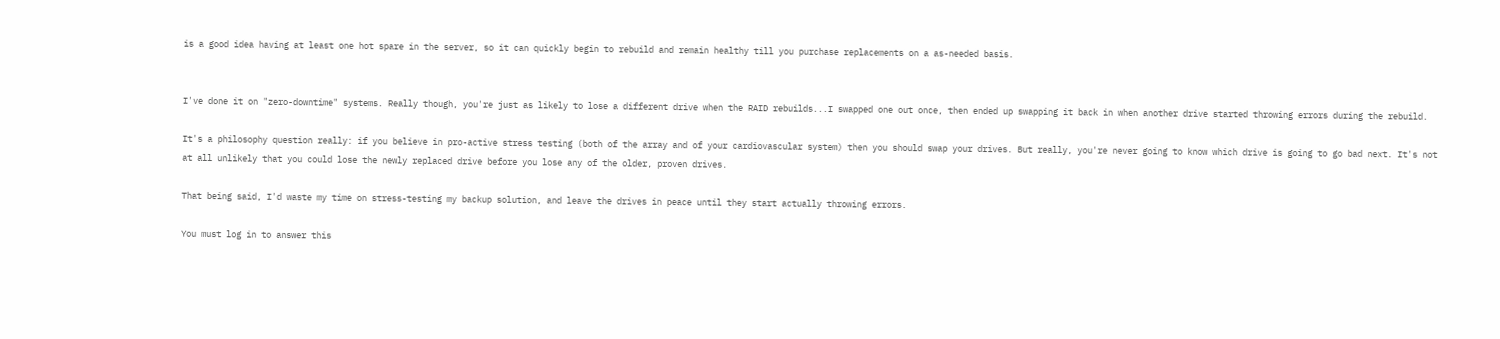is a good idea having at least one hot spare in the server, so it can quickly begin to rebuild and remain healthy till you purchase replacements on a as-needed basis.


I've done it on "zero-downtime" systems. Really though, you're just as likely to lose a different drive when the RAID rebuilds...I swapped one out once, then ended up swapping it back in when another drive started throwing errors during the rebuild.

It's a philosophy question really: if you believe in pro-active stress testing (both of the array and of your cardiovascular system) then you should swap your drives. But really, you're never going to know which drive is going to go bad next. It's not at all unlikely that you could lose the newly replaced drive before you lose any of the older, proven drives.

That being said, I'd waste my time on stress-testing my backup solution, and leave the drives in peace until they start actually throwing errors.

You must log in to answer this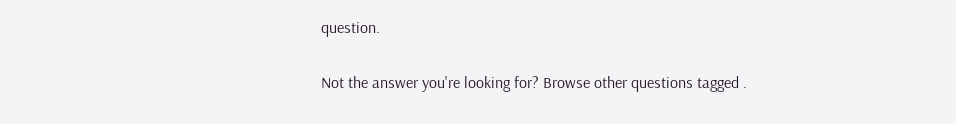question.

Not the answer you're looking for? Browse other questions tagged .